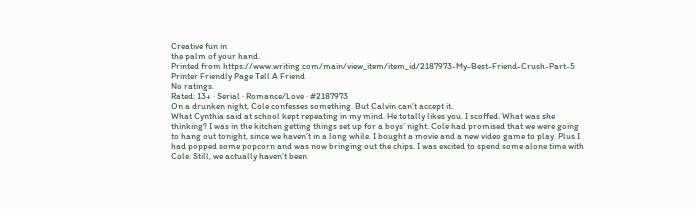Creative fun in
the palm of your hand.
Printed from https://www.writing.com/main/view_item/item_id/2187973-My-Best-Friend-Crush-Part-5
Printer Friendly Page Tell A Friend
No ratings.
Rated: 13+ · Serial · Romance/Love · #2187973
On a drunken night, Cole confesses something. But Calvin can't accept it.
What Cynthia said at school kept repeating in my mind. He totally likes you. I scoffed. What was she thinking? I was in the kitchen getting things set up for a boys’ night. Cole had promised that we were going to hang out tonight, since we haven’t in a long while. I bought a movie and a new video game to play. Plus I had popped some popcorn and was now bringing out the chips. I was excited to spend some alone time with Cole. Still, we actually haven’t been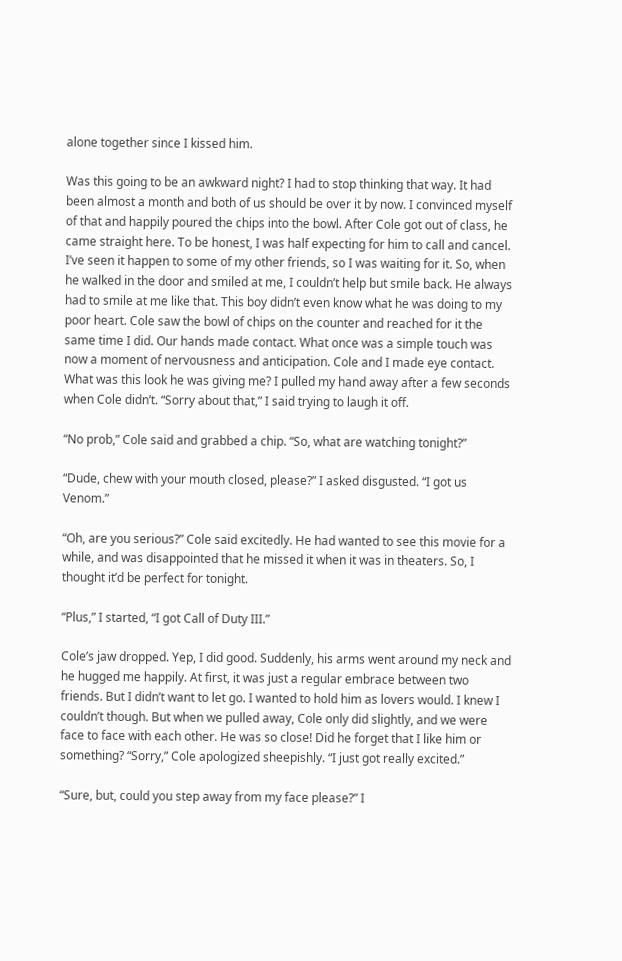alone together since I kissed him.

Was this going to be an awkward night? I had to stop thinking that way. It had been almost a month and both of us should be over it by now. I convinced myself of that and happily poured the chips into the bowl. After Cole got out of class, he came straight here. To be honest, I was half expecting for him to call and cancel. I’ve seen it happen to some of my other friends, so I was waiting for it. So, when he walked in the door and smiled at me, I couldn’t help but smile back. He always had to smile at me like that. This boy didn’t even know what he was doing to my poor heart. Cole saw the bowl of chips on the counter and reached for it the same time I did. Our hands made contact. What once was a simple touch was now a moment of nervousness and anticipation. Cole and I made eye contact. What was this look he was giving me? I pulled my hand away after a few seconds when Cole didn’t. “Sorry about that,” I said trying to laugh it off.

“No prob,” Cole said and grabbed a chip. “So, what are watching tonight?”

“Dude, chew with your mouth closed, please?” I asked disgusted. “I got us Venom.”

“Oh, are you serious?” Cole said excitedly. He had wanted to see this movie for a while, and was disappointed that he missed it when it was in theaters. So, I thought it’d be perfect for tonight.

“Plus,” I started, “I got Call of Duty III.”

Cole’s jaw dropped. Yep, I did good. Suddenly, his arms went around my neck and he hugged me happily. At first, it was just a regular embrace between two friends. But I didn’t want to let go. I wanted to hold him as lovers would. I knew I couldn’t though. But when we pulled away, Cole only did slightly, and we were face to face with each other. He was so close! Did he forget that I like him or something? “Sorry,” Cole apologized sheepishly. “I just got really excited.”

“Sure, but, could you step away from my face please?” I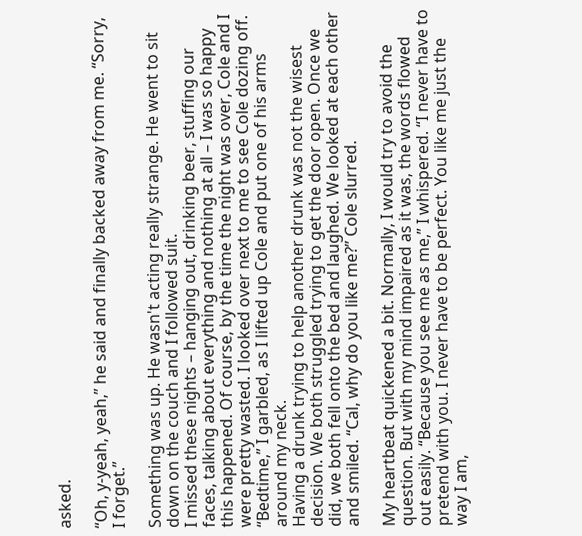asked.

“Oh, y-yeah, yeah,” he said and finally backed away from me. “Sorry, I forget.”

Something was up. He wasn't acting really strange. He went to sit down on the couch and I followed suit.
I missed these nights – hanging out, drinking beer, stuffing our faces, talking about everything and nothing at all – I was so happy this happened. Of course, by the time the night was over, Cole and I were pretty wasted. I looked over next to me to see Cole dozing off. “Bedtime,” I garbled, as I lifted up Cole and put one of his arms around my neck.
Having a drunk trying to help another drunk was not the wisest decision. We both struggled trying to get the door open. Once we did, we both fell onto the bed and laughed. We looked at each other and smiled. “Cal, why do you like me?” Cole slurred.

My heartbeat quickened a bit. Normally, I would try to avoid the question. But with my mind impaired as it was, the words flowed out easily. “Because you see me as me,” I whispered. “I never have to pretend with you. I never have to be perfect. You like me just the way I am,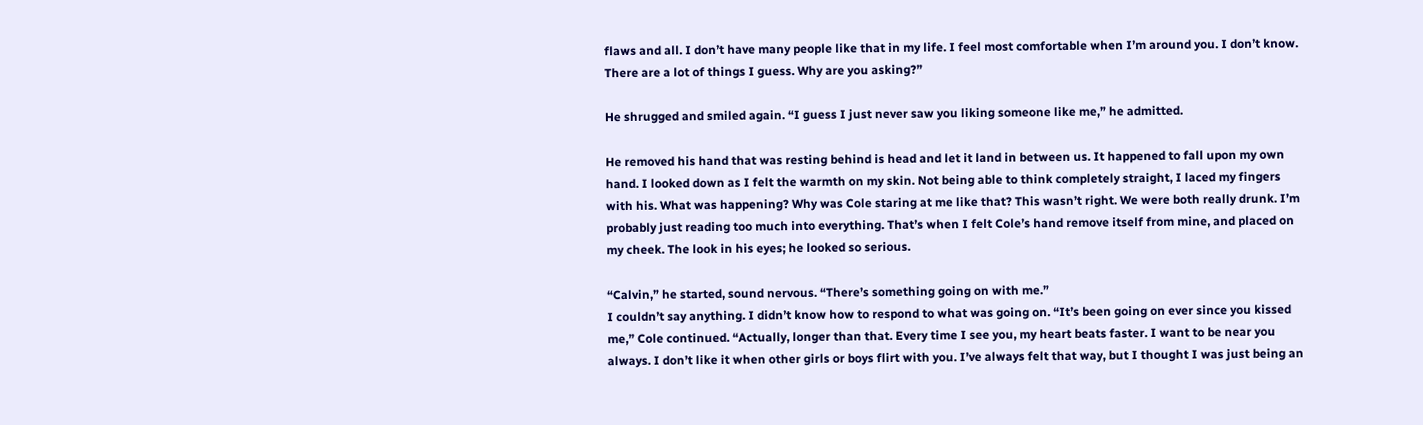flaws and all. I don’t have many people like that in my life. I feel most comfortable when I’m around you. I don’t know. There are a lot of things I guess. Why are you asking?”

He shrugged and smiled again. “I guess I just never saw you liking someone like me,” he admitted.

He removed his hand that was resting behind is head and let it land in between us. It happened to fall upon my own hand. I looked down as I felt the warmth on my skin. Not being able to think completely straight, I laced my fingers with his. What was happening? Why was Cole staring at me like that? This wasn’t right. We were both really drunk. I’m probably just reading too much into everything. That’s when I felt Cole’s hand remove itself from mine, and placed on my cheek. The look in his eyes; he looked so serious.

“Calvin,” he started, sound nervous. “There’s something going on with me.”
I couldn’t say anything. I didn’t know how to respond to what was going on. “It’s been going on ever since you kissed me,” Cole continued. “Actually, longer than that. Every time I see you, my heart beats faster. I want to be near you always. I don’t like it when other girls or boys flirt with you. I’ve always felt that way, but I thought I was just being an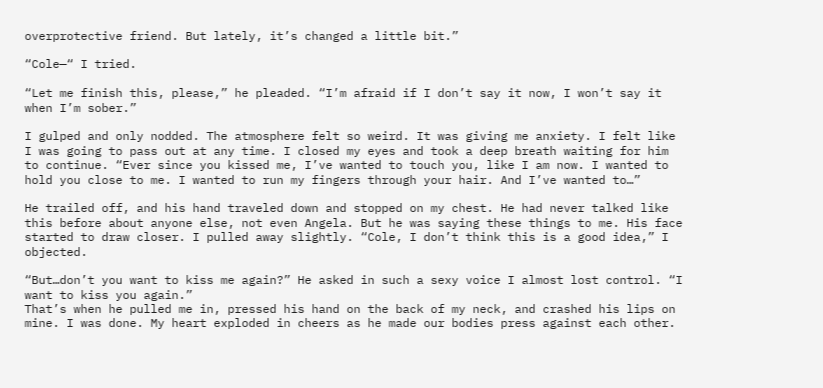overprotective friend. But lately, it’s changed a little bit.”

“Cole—“ I tried.

“Let me finish this, please,” he pleaded. “I’m afraid if I don’t say it now, I won’t say it when I’m sober.”

I gulped and only nodded. The atmosphere felt so weird. It was giving me anxiety. I felt like I was going to pass out at any time. I closed my eyes and took a deep breath waiting for him to continue. “Ever since you kissed me, I’ve wanted to touch you, like I am now. I wanted to hold you close to me. I wanted to run my fingers through your hair. And I’ve wanted to…”

He trailed off, and his hand traveled down and stopped on my chest. He had never talked like this before about anyone else, not even Angela. But he was saying these things to me. His face started to draw closer. I pulled away slightly. “Cole, I don’t think this is a good idea,” I objected.

“But…don’t you want to kiss me again?” He asked in such a sexy voice I almost lost control. “I want to kiss you again.”
That’s when he pulled me in, pressed his hand on the back of my neck, and crashed his lips on mine. I was done. My heart exploded in cheers as he made our bodies press against each other.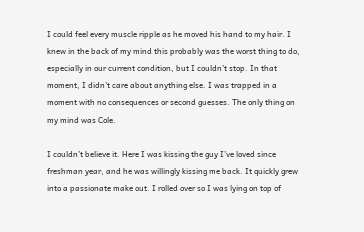I could feel every muscle ripple as he moved his hand to my hair. I knew in the back of my mind this probably was the worst thing to do, especially in our current condition, but I couldn’t stop. In that moment, I didn’t care about anything else. I was trapped in a moment with no consequences or second guesses. The only thing on my mind was Cole.

I couldn’t believe it. Here I was kissing the guy I’ve loved since freshman year, and he was willingly kissing me back. It quickly grew into a passionate make out. I rolled over so I was lying on top of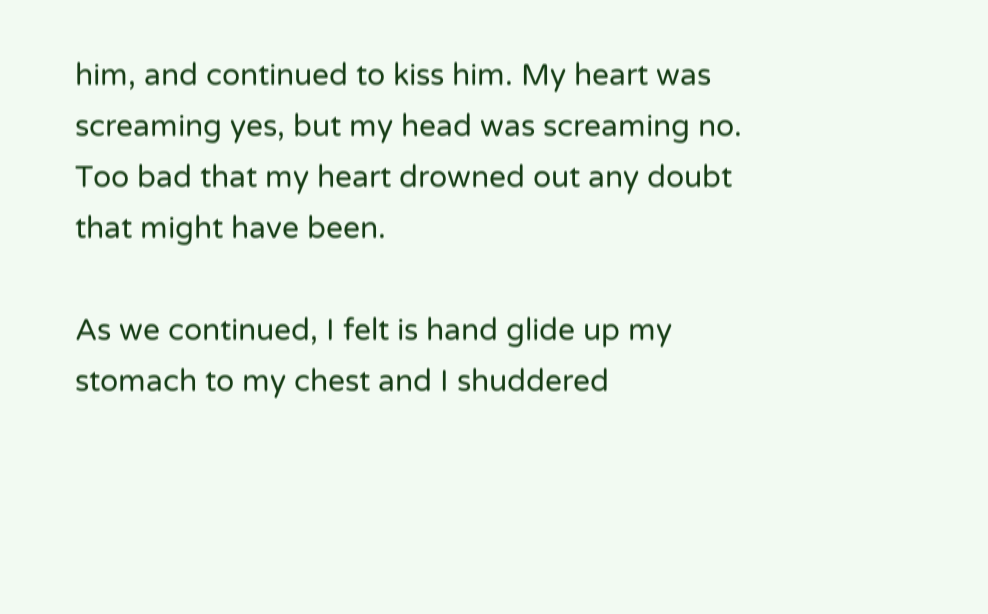him, and continued to kiss him. My heart was screaming yes, but my head was screaming no. Too bad that my heart drowned out any doubt that might have been.

As we continued, I felt is hand glide up my stomach to my chest and I shuddered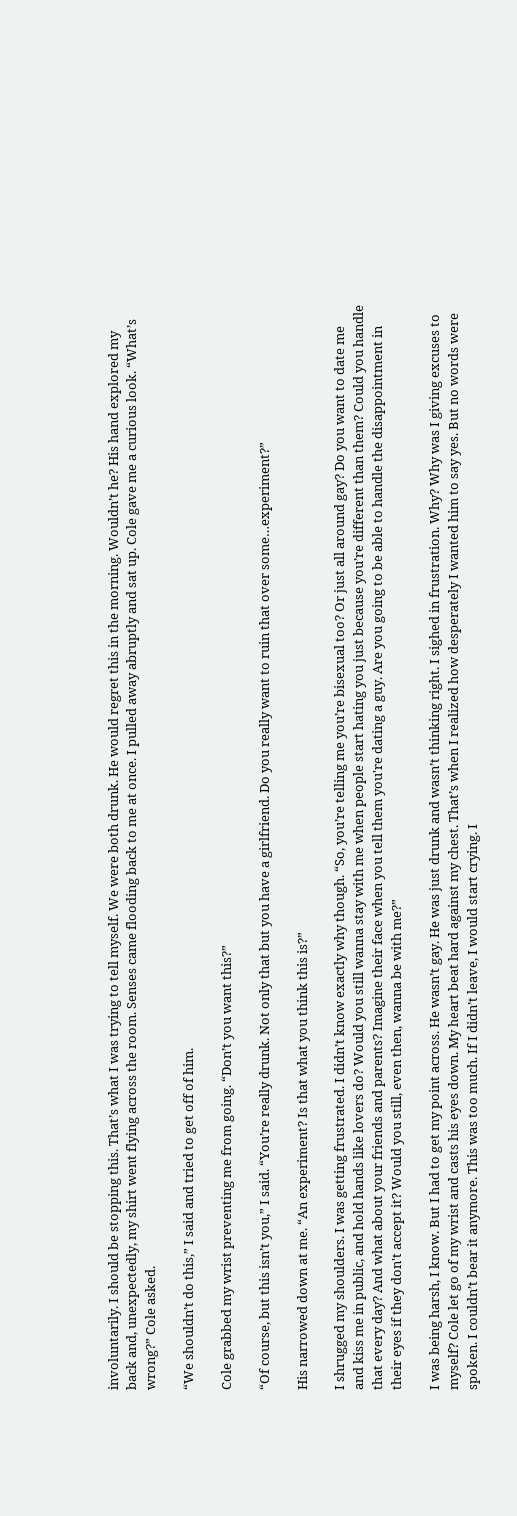involuntarily. I should be stopping this. That’s what I was trying to tell myself. We were both drunk. He would regret this in the morning. Wouldn’t he? His hand explored my back and, unexpectedly, my shirt went flying across the room. Senses came flooding back to me at once. I pulled away abruptly and sat up. Cole gave me a curious look. “What’s wrong?” Cole asked.

“We shouldn’t do this,” I said and tried to get off of him.

Cole grabbed my wrist preventing me from going. “Don’t you want this?”

“Of course, but this isn’t you,” I said. “You’re really drunk. Not only that but you have a girlfriend. Do you really want to ruin that over some…experiment?”

His narrowed down at me. “An experiment? Is that what you think this is?”

I shrugged my shoulders. I was getting frustrated. I didn’t know exactly why though. “So, you’re telling me you’re bisexual too? Or just all around gay? Do you want to date me and kiss me in public, and hold hands like lovers do? Would you still wanna stay with me when people start hating you just because you’re different than them? Could you handle that every day? And what about your friends and parents? Imagine their face when you tell them you're dating a guy. Are you going to be able to handle the disappointment in their eyes if they don't accept it? Would you still, even then, wanna be with me?”

I was being harsh, I know. But I had to get my point across. He wasn’t gay. He was just drunk and wasn’t thinking right. I sighed in frustration. Why? Why was I giving excuses to myself? Cole let go of my wrist and casts his eyes down. My heart beat hard against my chest. That’s when I realized how desperately I wanted him to say yes. But no words were spoken. I couldn’t bear it anymore. This was too much. If I didn’t leave, I would start crying. I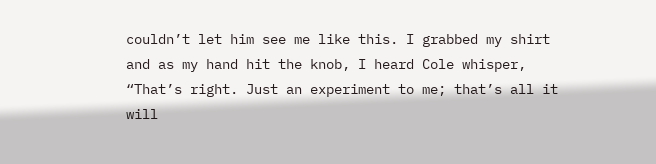couldn’t let him see me like this. I grabbed my shirt and as my hand hit the knob, I heard Cole whisper, “That’s right. Just an experiment to me; that’s all it will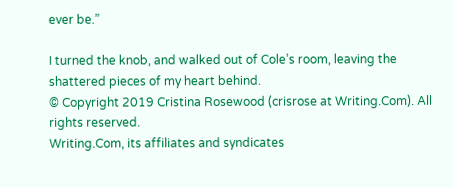ever be.”

I turned the knob, and walked out of Cole’s room, leaving the shattered pieces of my heart behind.
© Copyright 2019 Cristina Rosewood (crisrose at Writing.Com). All rights reserved.
Writing.Com, its affiliates and syndicates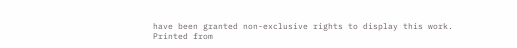have been granted non-exclusive rights to display this work.
Printed from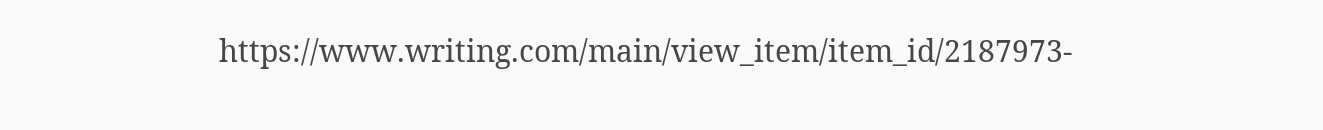https://www.writing.com/main/view_item/item_id/2187973-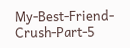My-Best-Friend-Crush-Part-5